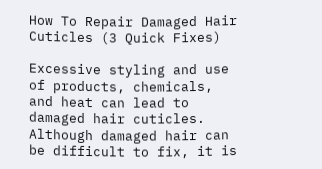How To Repair Damaged Hair Cuticles (3 Quick Fixes)

Excessive styling and use of products, chemicals, and heat can lead to damaged hair cuticles. Although damaged hair can be difficult to fix, it is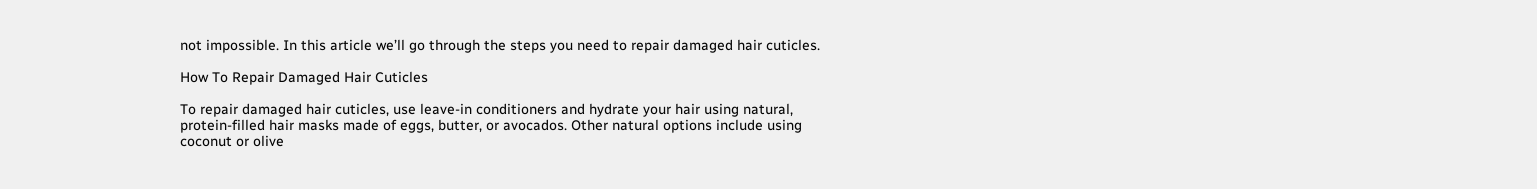not impossible. In this article we’ll go through the steps you need to repair damaged hair cuticles.

How To Repair Damaged Hair Cuticles

To repair damaged hair cuticles, use leave-in conditioners and hydrate your hair using natural, protein-filled hair masks made of eggs, butter, or avocados. Other natural options include using coconut or olive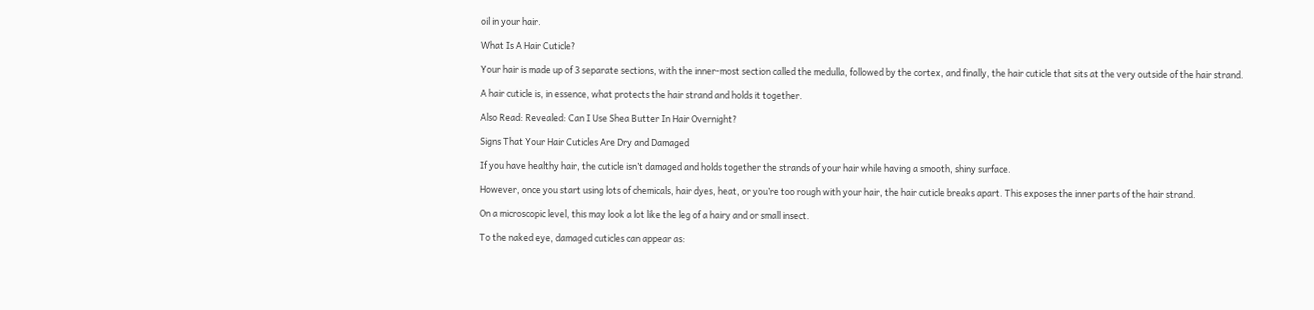oil in your hair.

What Is A Hair Cuticle?

Your hair is made up of 3 separate sections, with the inner-most section called the medulla, followed by the cortex, and finally, the hair cuticle that sits at the very outside of the hair strand.

A hair cuticle is, in essence, what protects the hair strand and holds it together.

Also Read: Revealed: Can I Use Shea Butter In Hair Overnight?

Signs That Your Hair Cuticles Are Dry and Damaged

If you have healthy hair, the cuticle isn’t damaged and holds together the strands of your hair while having a smooth, shiny surface.

However, once you start using lots of chemicals, hair dyes, heat, or you’re too rough with your hair, the hair cuticle breaks apart. This exposes the inner parts of the hair strand.

On a microscopic level, this may look a lot like the leg of a hairy and or small insect.

To the naked eye, damaged cuticles can appear as: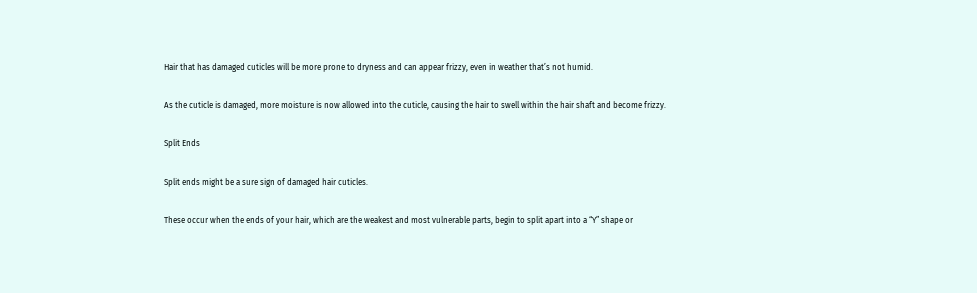Hair that has damaged cuticles will be more prone to dryness and can appear frizzy, even in weather that’s not humid.

As the cuticle is damaged, more moisture is now allowed into the cuticle, causing the hair to swell within the hair shaft and become frizzy.

Split Ends

Split ends might be a sure sign of damaged hair cuticles.

These occur when the ends of your hair, which are the weakest and most vulnerable parts, begin to split apart into a “Y” shape or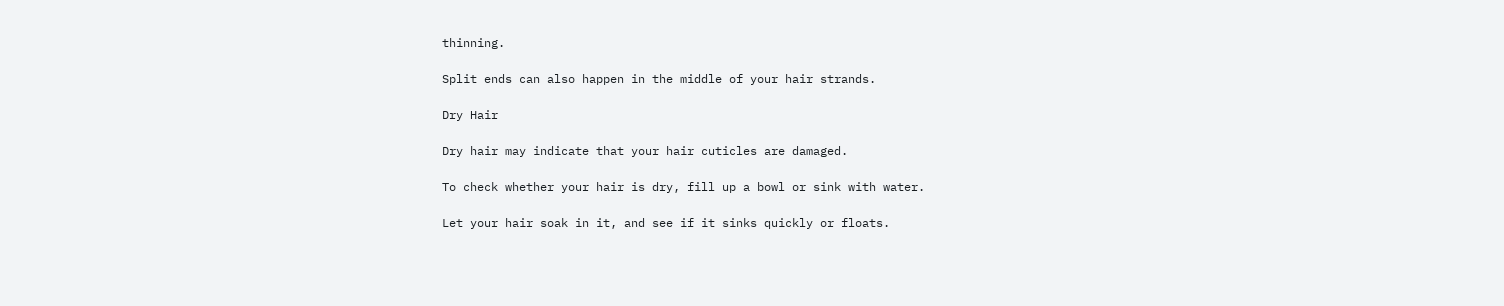thinning.

Split ends can also happen in the middle of your hair strands.

Dry Hair

Dry hair may indicate that your hair cuticles are damaged.

To check whether your hair is dry, fill up a bowl or sink with water.

Let your hair soak in it, and see if it sinks quickly or floats.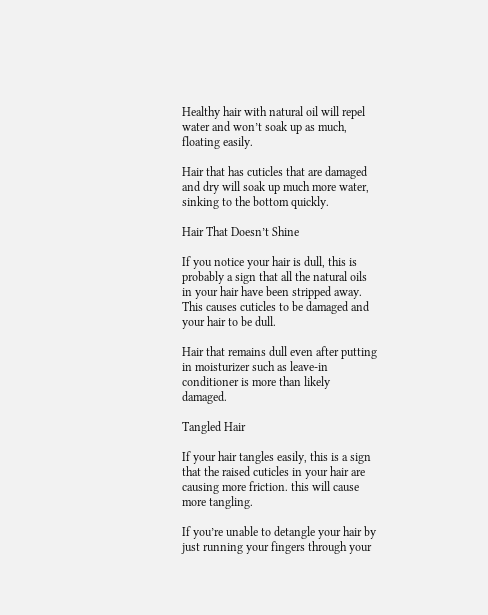Healthy hair with natural oil will repel water and won’t soak up as much, floating easily.

Hair that has cuticles that are damaged and dry will soak up much more water, sinking to the bottom quickly.

Hair That Doesn’t Shine

If you notice your hair is dull, this is probably a sign that all the natural oils in your hair have been stripped away. This causes cuticles to be damaged and your hair to be dull.

Hair that remains dull even after putting in moisturizer such as leave-in conditioner is more than likely damaged.

Tangled Hair

If your hair tangles easily, this is a sign that the raised cuticles in your hair are causing more friction. this will cause more tangling.

If you’re unable to detangle your hair by just running your fingers through your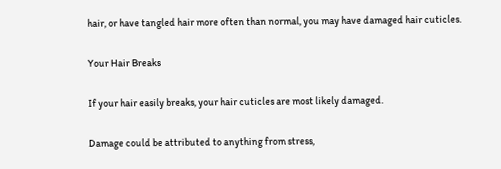hair, or have tangled hair more often than normal, you may have damaged hair cuticles.

Your Hair Breaks

If your hair easily breaks, your hair cuticles are most likely damaged.

Damage could be attributed to anything from stress,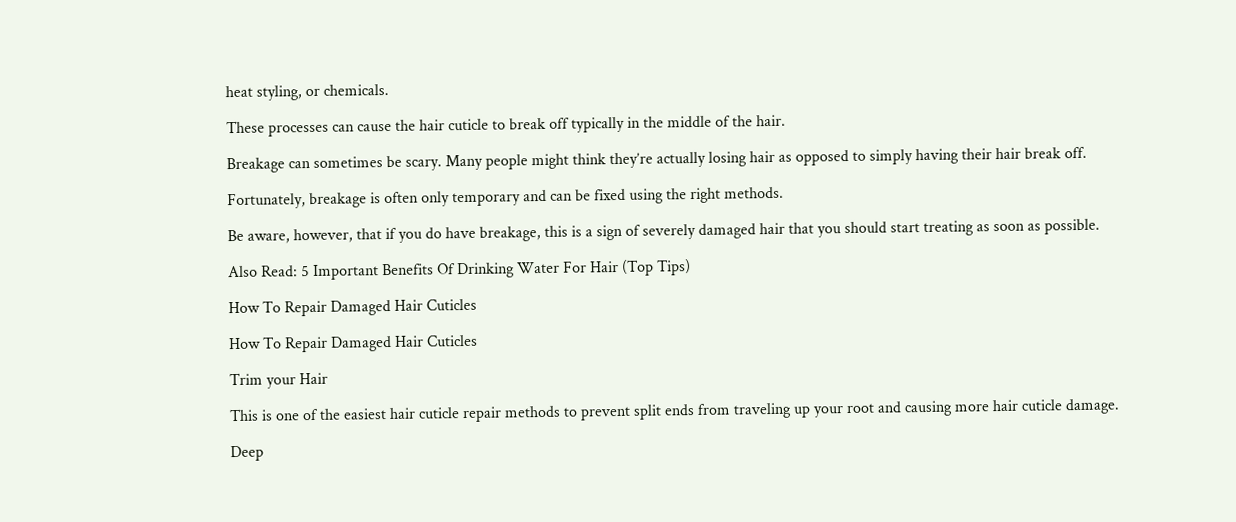heat styling, or chemicals.

These processes can cause the hair cuticle to break off typically in the middle of the hair.

Breakage can sometimes be scary. Many people might think they’re actually losing hair as opposed to simply having their hair break off.

Fortunately, breakage is often only temporary and can be fixed using the right methods.

Be aware, however, that if you do have breakage, this is a sign of severely damaged hair that you should start treating as soon as possible.

Also Read: 5 Important Benefits Of Drinking Water For Hair (Top Tips)

How To Repair Damaged Hair Cuticles

How To Repair Damaged Hair Cuticles

Trim your Hair

This is one of the easiest hair cuticle repair methods to prevent split ends from traveling up your root and causing more hair cuticle damage.

Deep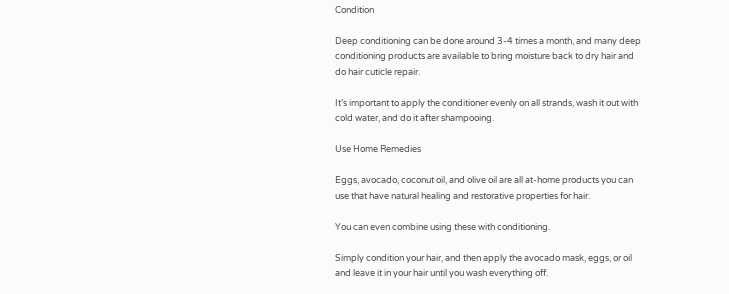Condition

Deep conditioning can be done around 3-4 times a month, and many deep conditioning products are available to bring moisture back to dry hair and do hair cuticle repair.

It’s important to apply the conditioner evenly on all strands, wash it out with cold water, and do it after shampooing.

Use Home Remedies

Eggs, avocado, coconut oil, and olive oil are all at-home products you can use that have natural healing and restorative properties for hair.

You can even combine using these with conditioning.

Simply condition your hair, and then apply the avocado mask, eggs, or oil and leave it in your hair until you wash everything off.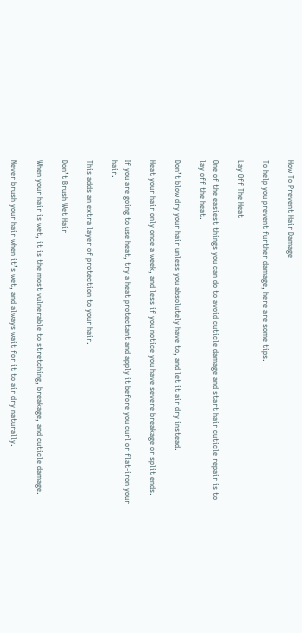How To Prevent Hair Damage

To help you prevent further damage, here are some tips.

Lay Off The Heat

One of the easiest things you can do to avoid cuticle damage and start hair cuticle repair is to lay off the heat.

Don’t blow dry your hair unless you absolutely have to, and let it air dry instead.

Heat your hair only once a week, and less if you notice you have severe breakage or split ends.

If you are going to use heat, try a heat protectant and apply it before you curl or flat-iron your hair.

This adds an extra layer of protection to your hair.

Don’t Brush Wet Hair

When your hair is wet, it is the most vulnerable to stretching, breakage, and cuticle damage.

Never brush your hair when it’s wet, and always wait for it to air dry naturally.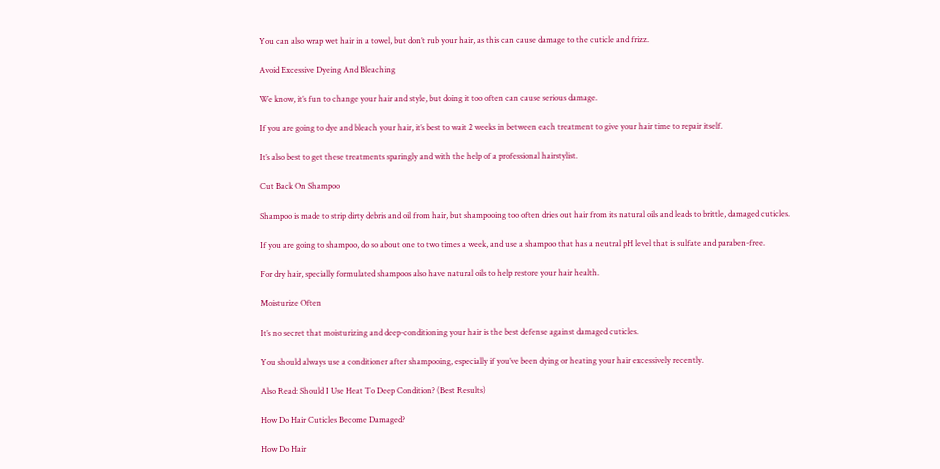You can also wrap wet hair in a towel, but don’t rub your hair, as this can cause damage to the cuticle and frizz.

Avoid Excessive Dyeing And Bleaching

We know, it’s fun to change your hair and style, but doing it too often can cause serious damage.

If you are going to dye and bleach your hair, it’s best to wait 2 weeks in between each treatment to give your hair time to repair itself.

It’s also best to get these treatments sparingly and with the help of a professional hairstylist.

Cut Back On Shampoo

Shampoo is made to strip dirty debris and oil from hair, but shampooing too often dries out hair from its natural oils and leads to brittle, damaged cuticles.

If you are going to shampoo, do so about one to two times a week, and use a shampoo that has a neutral pH level that is sulfate and paraben-free.

For dry hair, specially formulated shampoos also have natural oils to help restore your hair health.

Moisturize Often

It’s no secret that moisturizing and deep-conditioning your hair is the best defense against damaged cuticles.

You should always use a conditioner after shampooing, especially if you’ve been dying or heating your hair excessively recently.

Also Read: Should I Use Heat To Deep Condition? (Best Results)

How Do Hair Cuticles Become Damaged?

How Do Hair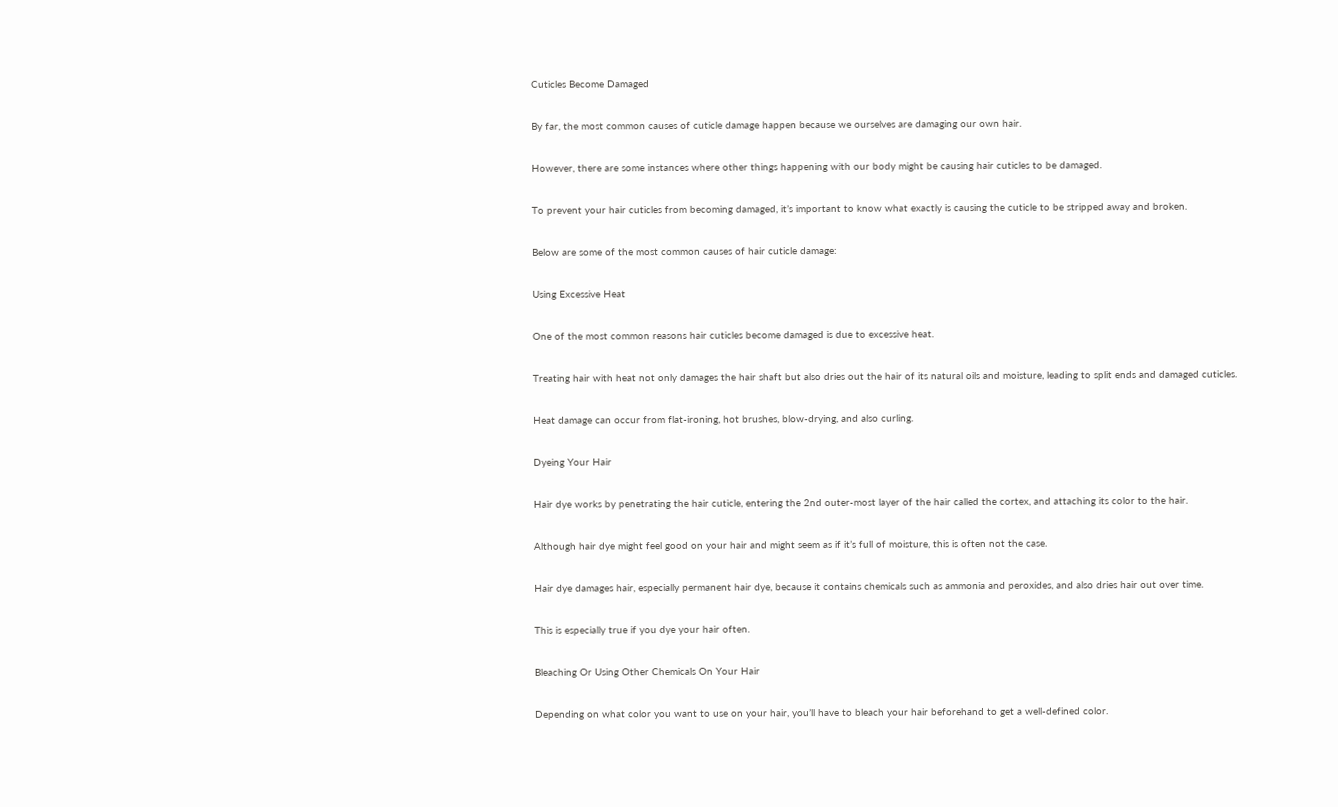Cuticles Become Damaged

By far, the most common causes of cuticle damage happen because we ourselves are damaging our own hair.

However, there are some instances where other things happening with our body might be causing hair cuticles to be damaged.

To prevent your hair cuticles from becoming damaged, it’s important to know what exactly is causing the cuticle to be stripped away and broken.

Below are some of the most common causes of hair cuticle damage:

Using Excessive Heat

One of the most common reasons hair cuticles become damaged is due to excessive heat.

Treating hair with heat not only damages the hair shaft but also dries out the hair of its natural oils and moisture, leading to split ends and damaged cuticles.

Heat damage can occur from flat-ironing, hot brushes, blow-drying, and also curling.

Dyeing Your Hair

Hair dye works by penetrating the hair cuticle, entering the 2nd outer-most layer of the hair called the cortex, and attaching its color to the hair.

Although hair dye might feel good on your hair and might seem as if it’s full of moisture, this is often not the case.

Hair dye damages hair, especially permanent hair dye, because it contains chemicals such as ammonia and peroxides, and also dries hair out over time.

This is especially true if you dye your hair often.

Bleaching Or Using Other Chemicals On Your Hair

Depending on what color you want to use on your hair, you’ll have to bleach your hair beforehand to get a well-defined color.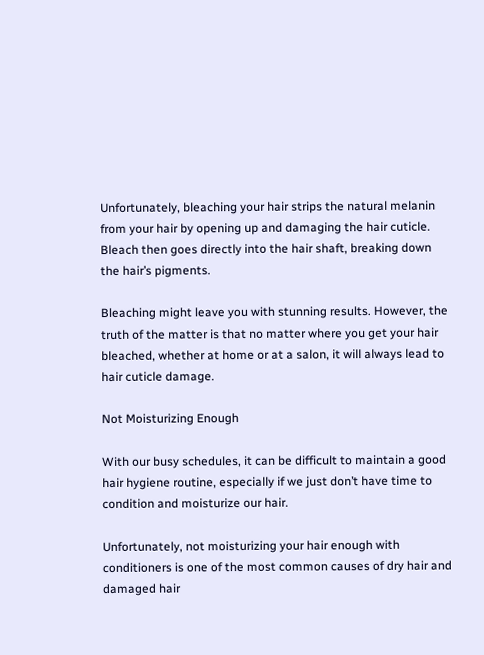Unfortunately, bleaching your hair strips the natural melanin from your hair by opening up and damaging the hair cuticle. Bleach then goes directly into the hair shaft, breaking down the hair’s pigments.

Bleaching might leave you with stunning results. However, the truth of the matter is that no matter where you get your hair bleached, whether at home or at a salon, it will always lead to hair cuticle damage.

Not Moisturizing Enough

With our busy schedules, it can be difficult to maintain a good hair hygiene routine, especially if we just don’t have time to condition and moisturize our hair.

Unfortunately, not moisturizing your hair enough with conditioners is one of the most common causes of dry hair and damaged hair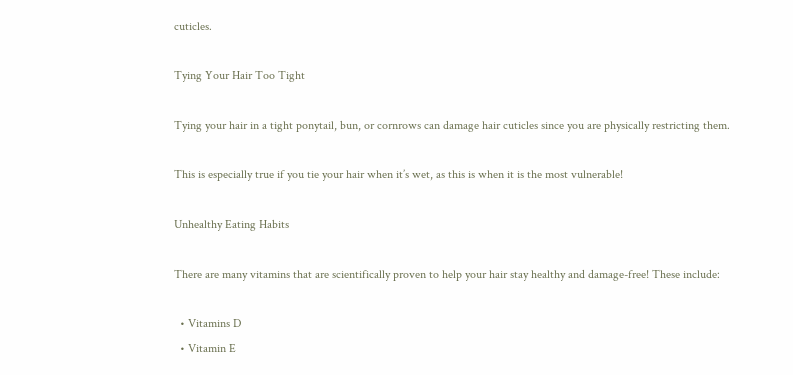cuticles.

Tying Your Hair Too Tight

Tying your hair in a tight ponytail, bun, or cornrows can damage hair cuticles since you are physically restricting them.

This is especially true if you tie your hair when it’s wet, as this is when it is the most vulnerable!

Unhealthy Eating Habits

There are many vitamins that are scientifically proven to help your hair stay healthy and damage-free! These include:

  • Vitamins D
  • Vitamin E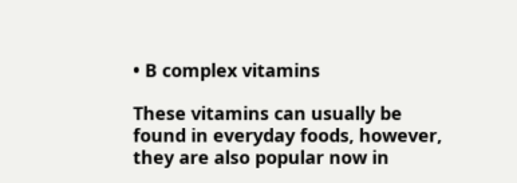• B complex vitamins

These vitamins can usually be found in everyday foods, however, they are also popular now in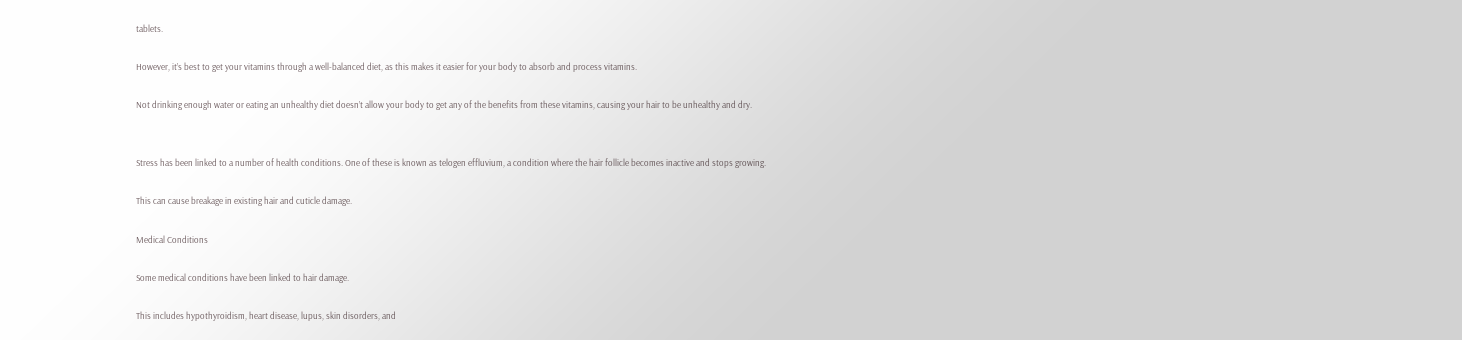tablets.

However, it’s best to get your vitamins through a well-balanced diet, as this makes it easier for your body to absorb and process vitamins.

Not drinking enough water or eating an unhealthy diet doesn’t allow your body to get any of the benefits from these vitamins, causing your hair to be unhealthy and dry.


Stress has been linked to a number of health conditions. One of these is known as telogen effluvium, a condition where the hair follicle becomes inactive and stops growing.

This can cause breakage in existing hair and cuticle damage.

Medical Conditions

Some medical conditions have been linked to hair damage.

This includes hypothyroidism, heart disease, lupus, skin disorders, and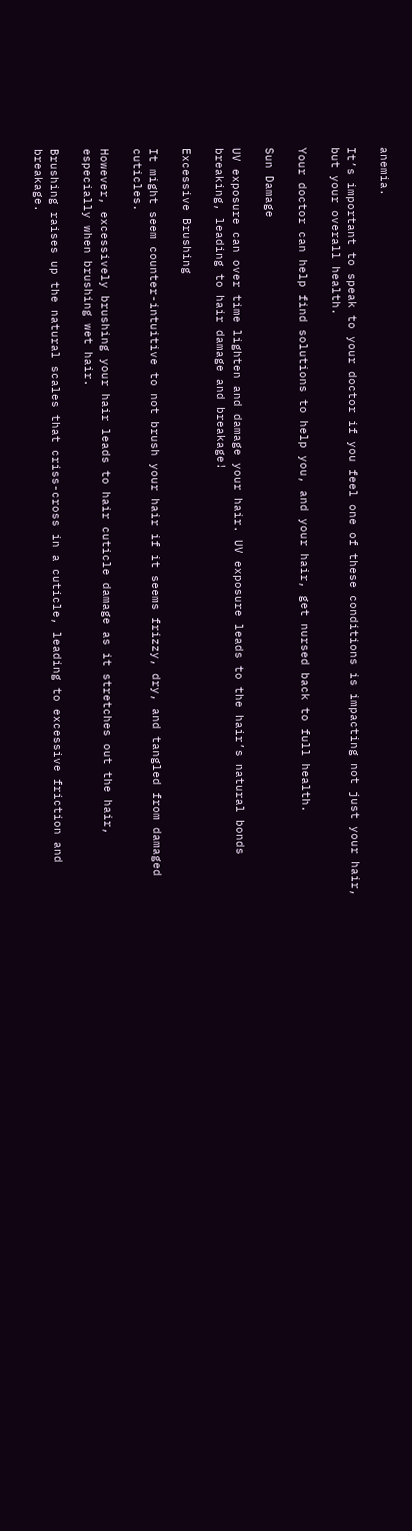anemia.

It’s important to speak to your doctor if you feel one of these conditions is impacting not just your hair, but your overall health.

Your doctor can help find solutions to help you, and your hair, get nursed back to full health.

Sun Damage

UV exposure can over time lighten and damage your hair. UV exposure leads to the hair’s natural bonds breaking, leading to hair damage and breakage!

Excessive Brushing

It might seem counter-intuitive to not brush your hair if it seems frizzy, dry, and tangled from damaged cuticles.

However, excessively brushing your hair leads to hair cuticle damage as it stretches out the hair, especially when brushing wet hair.

Brushing raises up the natural scales that criss-cross in a cuticle, leading to excessive friction and breakage.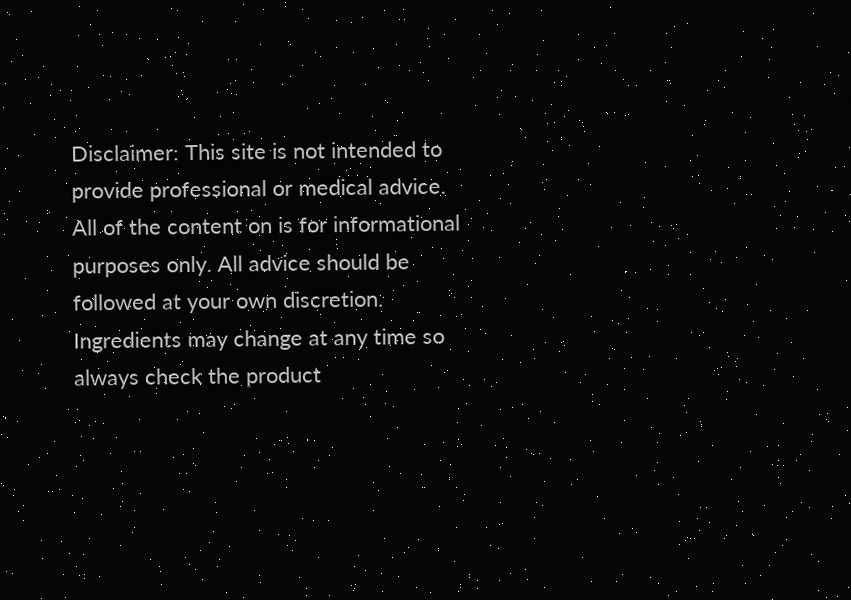Disclaimer: This site is not intended to provide professional or medical advice. All of the content on is for informational purposes only. All advice should be followed at your own discretion. Ingredients may change at any time so always check the product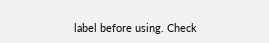label before using. Check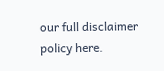our full disclaimer policy here.